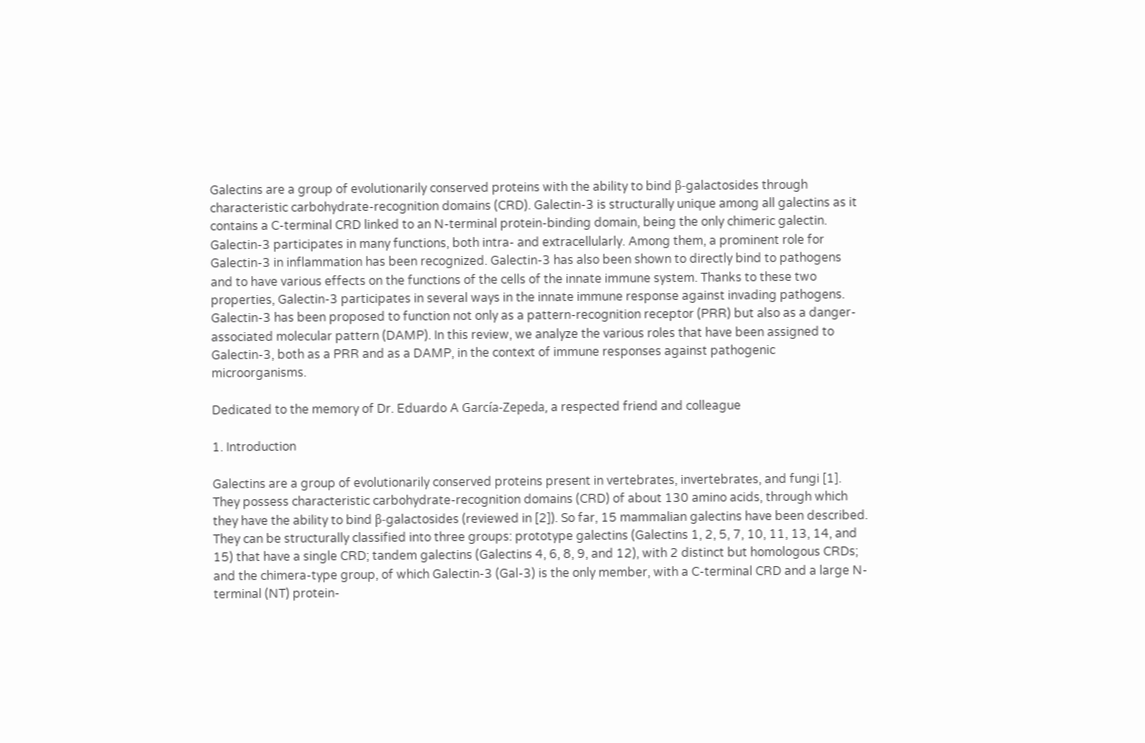Galectins are a group of evolutionarily conserved proteins with the ability to bind β-galactosides through characteristic carbohydrate-recognition domains (CRD). Galectin-3 is structurally unique among all galectins as it contains a C-terminal CRD linked to an N-terminal protein-binding domain, being the only chimeric galectin. Galectin-3 participates in many functions, both intra- and extracellularly. Among them, a prominent role for Galectin-3 in inflammation has been recognized. Galectin-3 has also been shown to directly bind to pathogens and to have various effects on the functions of the cells of the innate immune system. Thanks to these two properties, Galectin-3 participates in several ways in the innate immune response against invading pathogens. Galectin-3 has been proposed to function not only as a pattern-recognition receptor (PRR) but also as a danger-associated molecular pattern (DAMP). In this review, we analyze the various roles that have been assigned to Galectin-3, both as a PRR and as a DAMP, in the context of immune responses against pathogenic microorganisms.

Dedicated to the memory of Dr. Eduardo A García-Zepeda, a respected friend and colleague

1. Introduction

Galectins are a group of evolutionarily conserved proteins present in vertebrates, invertebrates, and fungi [1]. They possess characteristic carbohydrate-recognition domains (CRD) of about 130 amino acids, through which they have the ability to bind β-galactosides (reviewed in [2]). So far, 15 mammalian galectins have been described. They can be structurally classified into three groups: prototype galectins (Galectins 1, 2, 5, 7, 10, 11, 13, 14, and 15) that have a single CRD; tandem galectins (Galectins 4, 6, 8, 9, and 12), with 2 distinct but homologous CRDs; and the chimera-type group, of which Galectin-3 (Gal-3) is the only member, with a C-terminal CRD and a large N-terminal (NT) protein-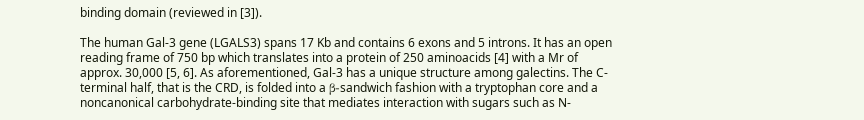binding domain (reviewed in [3]).

The human Gal-3 gene (LGALS3) spans 17 Kb and contains 6 exons and 5 introns. It has an open reading frame of 750 bp which translates into a protein of 250 aminoacids [4] with a Mr of approx. 30,000 [5, 6]. As aforementioned, Gal-3 has a unique structure among galectins. The C-terminal half, that is the CRD, is folded into a β-sandwich fashion with a tryptophan core and a noncanonical carbohydrate-binding site that mediates interaction with sugars such as N-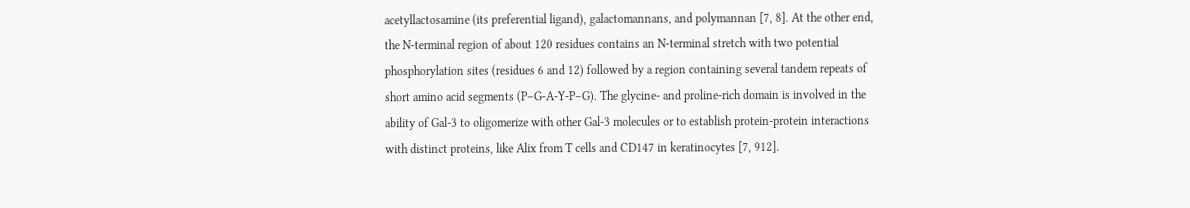acetyllactosamine (its preferential ligand), galactomannans, and polymannan [7, 8]. At the other end, the N-terminal region of about 120 residues contains an N-terminal stretch with two potential phosphorylation sites (residues 6 and 12) followed by a region containing several tandem repeats of short amino acid segments (P–G-A-Y-P–G). The glycine- and proline-rich domain is involved in the ability of Gal-3 to oligomerize with other Gal-3 molecules or to establish protein-protein interactions with distinct proteins, like Alix from T cells and CD147 in keratinocytes [7, 912].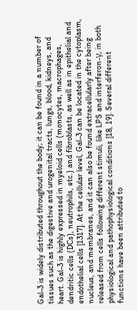Gal-3 is widely distributed throughout the body; it can be found in a number of tissues such as the digestive and urogenital tracts, lungs, blood, kidneys, and heart. Gal-3 is highly expressed in myeloid cells (monocytes, macrophages, dendritic cells (DCs), neutrophils, etc.) and fibroblasts, as well as in epithelial and endothelial cells [1317]. At the cellular level, Gal-3 can be located in the cytoplasm, nucleus, and membranes, and it can also be found extracellularly after being released from cells following different stimuli, like LPS and interferon-γ, in both physiological and pathophysiological conditions [18, 19]. Several different functions have been attributed to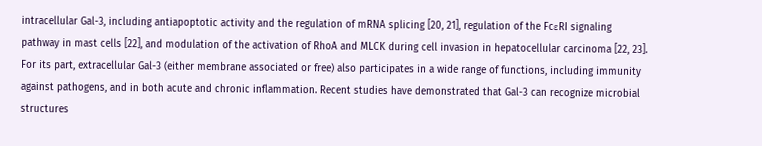intracellular Gal-3, including antiapoptotic activity and the regulation of mRNA splicing [20, 21], regulation of the FcεRI signaling pathway in mast cells [22], and modulation of the activation of RhoA and MLCK during cell invasion in hepatocellular carcinoma [22, 23]. For its part, extracellular Gal-3 (either membrane associated or free) also participates in a wide range of functions, including immunity against pathogens, and in both acute and chronic inflammation. Recent studies have demonstrated that Gal-3 can recognize microbial structures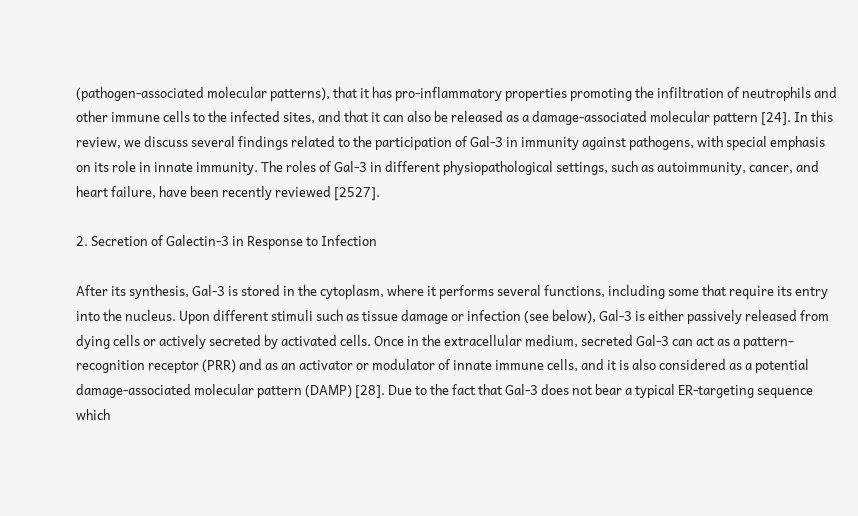(pathogen-associated molecular patterns), that it has pro-inflammatory properties promoting the infiltration of neutrophils and other immune cells to the infected sites, and that it can also be released as a damage-associated molecular pattern [24]. In this review, we discuss several findings related to the participation of Gal-3 in immunity against pathogens, with special emphasis on its role in innate immunity. The roles of Gal-3 in different physiopathological settings, such as autoimmunity, cancer, and heart failure, have been recently reviewed [2527].

2. Secretion of Galectin-3 in Response to Infection

After its synthesis, Gal-3 is stored in the cytoplasm, where it performs several functions, including some that require its entry into the nucleus. Upon different stimuli such as tissue damage or infection (see below), Gal-3 is either passively released from dying cells or actively secreted by activated cells. Once in the extracellular medium, secreted Gal-3 can act as a pattern-recognition receptor (PRR) and as an activator or modulator of innate immune cells, and it is also considered as a potential damage-associated molecular pattern (DAMP) [28]. Due to the fact that Gal-3 does not bear a typical ER-targeting sequence which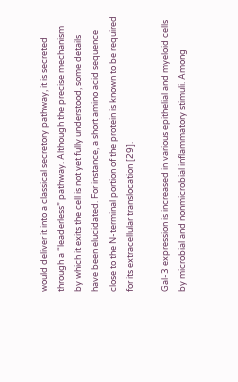would deliver it into a classical secretory pathway, it is secreted through a “leaderless” pathway. Although the precise mechanism by which it exits the cell is not yet fully understood, some details have been elucidated. For instance, a short amino acid sequence close to the N-terminal portion of the protein is known to be required for its extracellular translocation [29].

Gal-3 expression is increased in various epithelial and myeloid cells by microbial and nonmicrobial inflammatory stimuli. Among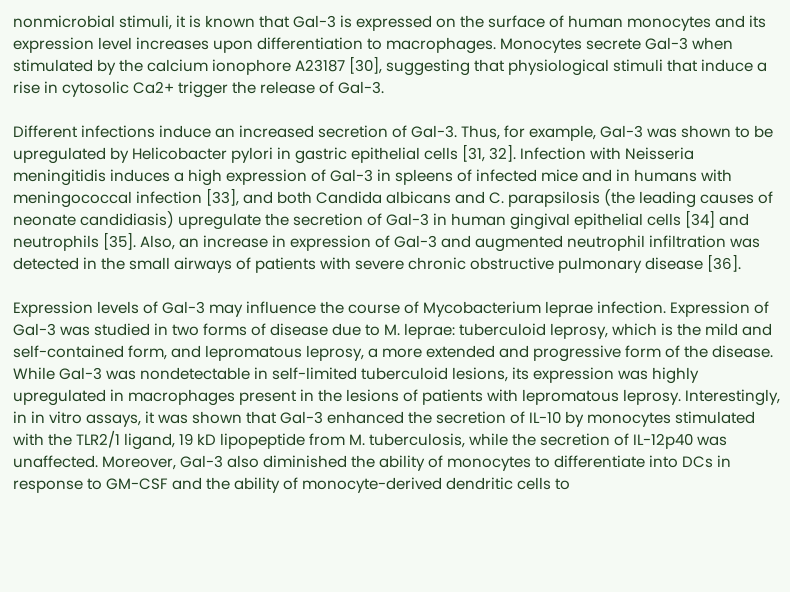nonmicrobial stimuli, it is known that Gal-3 is expressed on the surface of human monocytes and its expression level increases upon differentiation to macrophages. Monocytes secrete Gal-3 when stimulated by the calcium ionophore A23187 [30], suggesting that physiological stimuli that induce a rise in cytosolic Ca2+ trigger the release of Gal-3.

Different infections induce an increased secretion of Gal-3. Thus, for example, Gal-3 was shown to be upregulated by Helicobacter pylori in gastric epithelial cells [31, 32]. Infection with Neisseria meningitidis induces a high expression of Gal-3 in spleens of infected mice and in humans with meningococcal infection [33], and both Candida albicans and C. parapsilosis (the leading causes of neonate candidiasis) upregulate the secretion of Gal-3 in human gingival epithelial cells [34] and neutrophils [35]. Also, an increase in expression of Gal-3 and augmented neutrophil infiltration was detected in the small airways of patients with severe chronic obstructive pulmonary disease [36].

Expression levels of Gal-3 may influence the course of Mycobacterium leprae infection. Expression of Gal-3 was studied in two forms of disease due to M. leprae: tuberculoid leprosy, which is the mild and self-contained form, and lepromatous leprosy, a more extended and progressive form of the disease. While Gal-3 was nondetectable in self-limited tuberculoid lesions, its expression was highly upregulated in macrophages present in the lesions of patients with lepromatous leprosy. Interestingly, in in vitro assays, it was shown that Gal-3 enhanced the secretion of IL-10 by monocytes stimulated with the TLR2/1 ligand, 19 kD lipopeptide from M. tuberculosis, while the secretion of IL-12p40 was unaffected. Moreover, Gal-3 also diminished the ability of monocytes to differentiate into DCs in response to GM-CSF and the ability of monocyte-derived dendritic cells to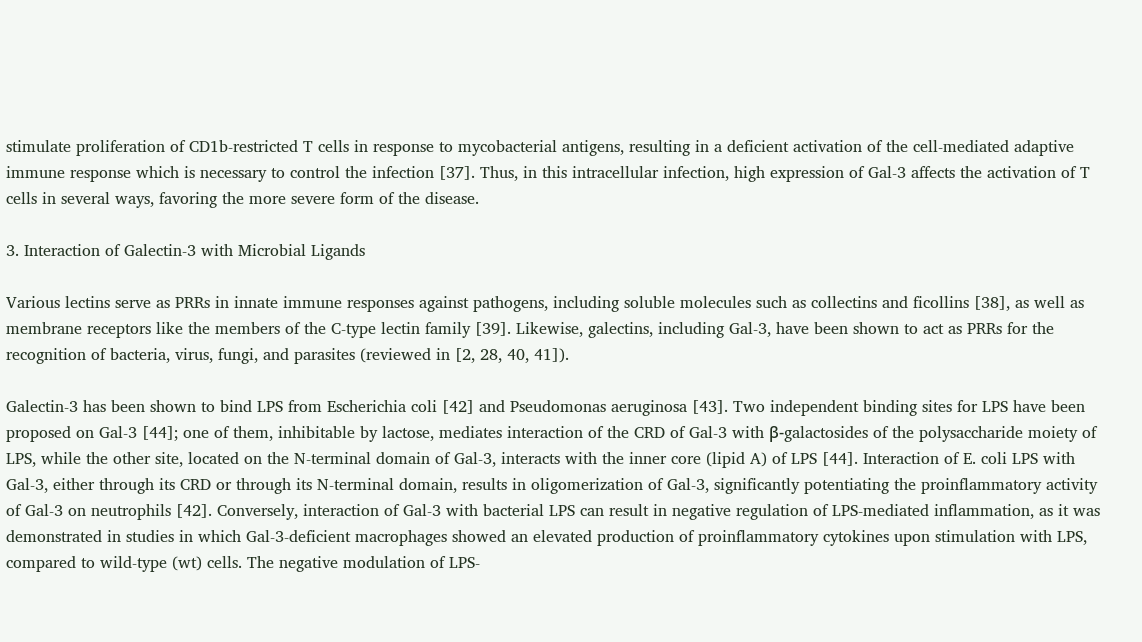stimulate proliferation of CD1b-restricted T cells in response to mycobacterial antigens, resulting in a deficient activation of the cell-mediated adaptive immune response which is necessary to control the infection [37]. Thus, in this intracellular infection, high expression of Gal-3 affects the activation of T cells in several ways, favoring the more severe form of the disease.

3. Interaction of Galectin-3 with Microbial Ligands

Various lectins serve as PRRs in innate immune responses against pathogens, including soluble molecules such as collectins and ficollins [38], as well as membrane receptors like the members of the C-type lectin family [39]. Likewise, galectins, including Gal-3, have been shown to act as PRRs for the recognition of bacteria, virus, fungi, and parasites (reviewed in [2, 28, 40, 41]).

Galectin-3 has been shown to bind LPS from Escherichia coli [42] and Pseudomonas aeruginosa [43]. Two independent binding sites for LPS have been proposed on Gal-3 [44]; one of them, inhibitable by lactose, mediates interaction of the CRD of Gal-3 with β-galactosides of the polysaccharide moiety of LPS, while the other site, located on the N-terminal domain of Gal-3, interacts with the inner core (lipid A) of LPS [44]. Interaction of E. coli LPS with Gal-3, either through its CRD or through its N-terminal domain, results in oligomerization of Gal-3, significantly potentiating the proinflammatory activity of Gal-3 on neutrophils [42]. Conversely, interaction of Gal-3 with bacterial LPS can result in negative regulation of LPS-mediated inflammation, as it was demonstrated in studies in which Gal-3-deficient macrophages showed an elevated production of proinflammatory cytokines upon stimulation with LPS, compared to wild-type (wt) cells. The negative modulation of LPS-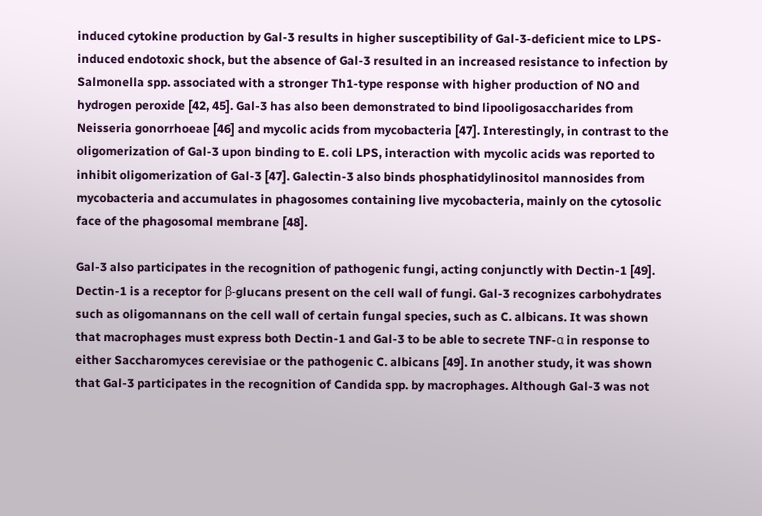induced cytokine production by Gal-3 results in higher susceptibility of Gal-3-deficient mice to LPS-induced endotoxic shock, but the absence of Gal-3 resulted in an increased resistance to infection by Salmonella spp. associated with a stronger Th1-type response with higher production of NO and hydrogen peroxide [42, 45]. Gal-3 has also been demonstrated to bind lipooligosaccharides from Neisseria gonorrhoeae [46] and mycolic acids from mycobacteria [47]. Interestingly, in contrast to the oligomerization of Gal-3 upon binding to E. coli LPS, interaction with mycolic acids was reported to inhibit oligomerization of Gal-3 [47]. Galectin-3 also binds phosphatidylinositol mannosides from mycobacteria and accumulates in phagosomes containing live mycobacteria, mainly on the cytosolic face of the phagosomal membrane [48].

Gal-3 also participates in the recognition of pathogenic fungi, acting conjunctly with Dectin-1 [49]. Dectin-1 is a receptor for β-glucans present on the cell wall of fungi. Gal-3 recognizes carbohydrates such as oligomannans on the cell wall of certain fungal species, such as C. albicans. It was shown that macrophages must express both Dectin-1 and Gal-3 to be able to secrete TNF-α in response to either Saccharomyces cerevisiae or the pathogenic C. albicans [49]. In another study, it was shown that Gal-3 participates in the recognition of Candida spp. by macrophages. Although Gal-3 was not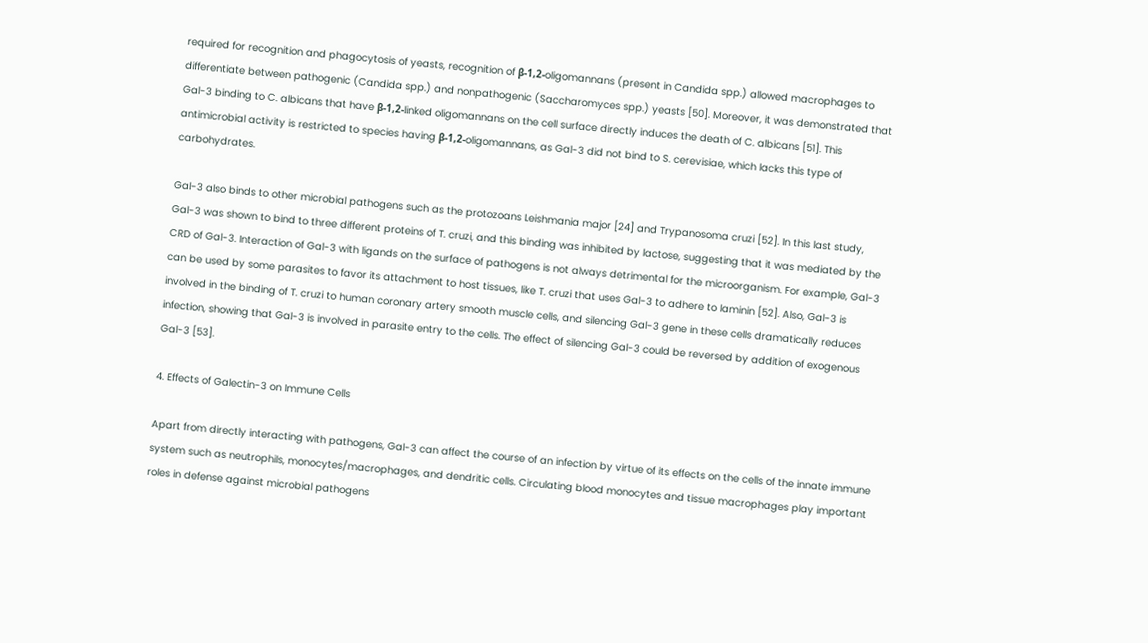required for recognition and phagocytosis of yeasts, recognition of β-1,2-oligomannans (present in Candida spp.) allowed macrophages to differentiate between pathogenic (Candida spp.) and nonpathogenic (Saccharomyces spp.) yeasts [50]. Moreover, it was demonstrated that Gal-3 binding to C. albicans that have β-1,2-linked oligomannans on the cell surface directly induces the death of C. albicans [51]. This antimicrobial activity is restricted to species having β-1,2-oligomannans, as Gal-3 did not bind to S. cerevisiae, which lacks this type of carbohydrates.

Gal-3 also binds to other microbial pathogens such as the protozoans Leishmania major [24] and Trypanosoma cruzi [52]. In this last study, Gal-3 was shown to bind to three different proteins of T. cruzi, and this binding was inhibited by lactose, suggesting that it was mediated by the CRD of Gal-3. Interaction of Gal-3 with ligands on the surface of pathogens is not always detrimental for the microorganism. For example, Gal-3 can be used by some parasites to favor its attachment to host tissues, like T. cruzi that uses Gal-3 to adhere to laminin [52]. Also, Gal-3 is involved in the binding of T. cruzi to human coronary artery smooth muscle cells, and silencing Gal-3 gene in these cells dramatically reduces infection, showing that Gal-3 is involved in parasite entry to the cells. The effect of silencing Gal-3 could be reversed by addition of exogenous Gal-3 [53].

4. Effects of Galectin-3 on Immune Cells

Apart from directly interacting with pathogens, Gal-3 can affect the course of an infection by virtue of its effects on the cells of the innate immune system such as neutrophils, monocytes/macrophages, and dendritic cells. Circulating blood monocytes and tissue macrophages play important roles in defense against microbial pathogens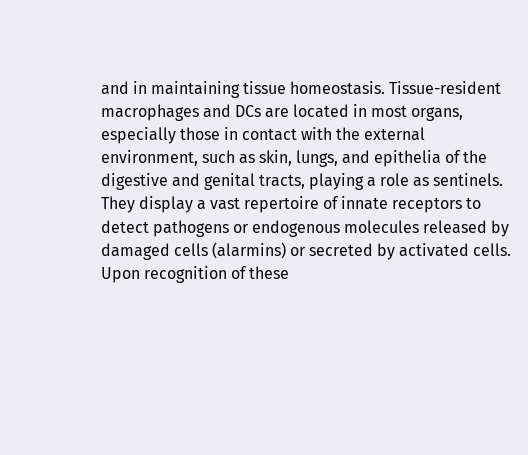and in maintaining tissue homeostasis. Tissue-resident macrophages and DCs are located in most organs, especially those in contact with the external environment, such as skin, lungs, and epithelia of the digestive and genital tracts, playing a role as sentinels. They display a vast repertoire of innate receptors to detect pathogens or endogenous molecules released by damaged cells (alarmins) or secreted by activated cells. Upon recognition of these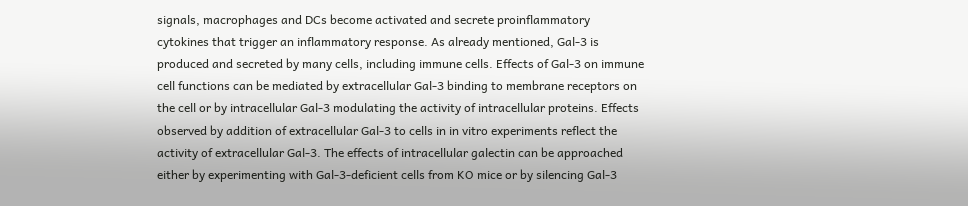signals, macrophages and DCs become activated and secrete proinflammatory cytokines that trigger an inflammatory response. As already mentioned, Gal-3 is produced and secreted by many cells, including immune cells. Effects of Gal-3 on immune cell functions can be mediated by extracellular Gal-3 binding to membrane receptors on the cell or by intracellular Gal-3 modulating the activity of intracellular proteins. Effects observed by addition of extracellular Gal-3 to cells in in vitro experiments reflect the activity of extracellular Gal-3. The effects of intracellular galectin can be approached either by experimenting with Gal-3-deficient cells from KO mice or by silencing Gal-3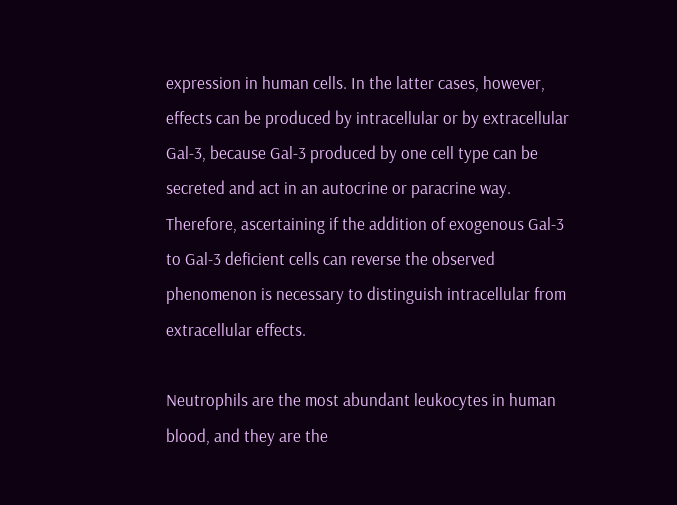expression in human cells. In the latter cases, however, effects can be produced by intracellular or by extracellular Gal-3, because Gal-3 produced by one cell type can be secreted and act in an autocrine or paracrine way. Therefore, ascertaining if the addition of exogenous Gal-3 to Gal-3 deficient cells can reverse the observed phenomenon is necessary to distinguish intracellular from extracellular effects.

Neutrophils are the most abundant leukocytes in human blood, and they are the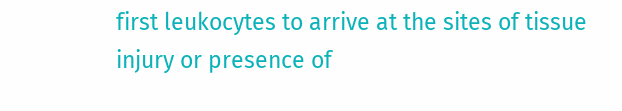first leukocytes to arrive at the sites of tissue injury or presence of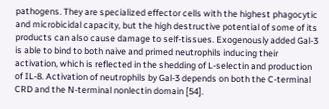pathogens. They are specialized effector cells with the highest phagocytic and microbicidal capacity, but the high destructive potential of some of its products can also cause damage to self-tissues. Exogenously added Gal-3 is able to bind to both naive and primed neutrophils inducing their activation, which is reflected in the shedding of L-selectin and production of IL-8. Activation of neutrophils by Gal-3 depends on both the C-terminal CRD and the N-terminal nonlectin domain [54].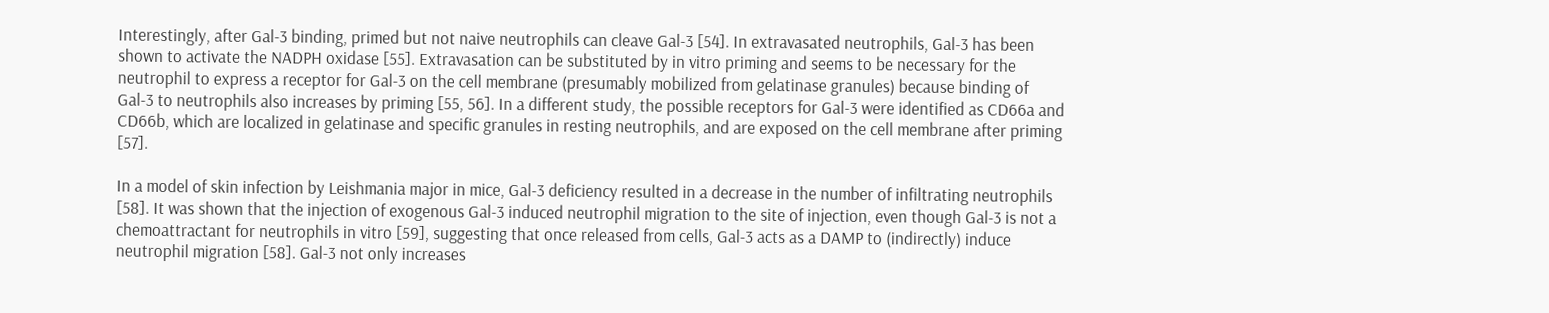Interestingly, after Gal-3 binding, primed but not naive neutrophils can cleave Gal-3 [54]. In extravasated neutrophils, Gal-3 has been shown to activate the NADPH oxidase [55]. Extravasation can be substituted by in vitro priming and seems to be necessary for the neutrophil to express a receptor for Gal-3 on the cell membrane (presumably mobilized from gelatinase granules) because binding of Gal-3 to neutrophils also increases by priming [55, 56]. In a different study, the possible receptors for Gal-3 were identified as CD66a and CD66b, which are localized in gelatinase and specific granules in resting neutrophils, and are exposed on the cell membrane after priming [57].

In a model of skin infection by Leishmania major in mice, Gal-3 deficiency resulted in a decrease in the number of infiltrating neutrophils [58]. It was shown that the injection of exogenous Gal-3 induced neutrophil migration to the site of injection, even though Gal-3 is not a chemoattractant for neutrophils in vitro [59], suggesting that once released from cells, Gal-3 acts as a DAMP to (indirectly) induce neutrophil migration [58]. Gal-3 not only increases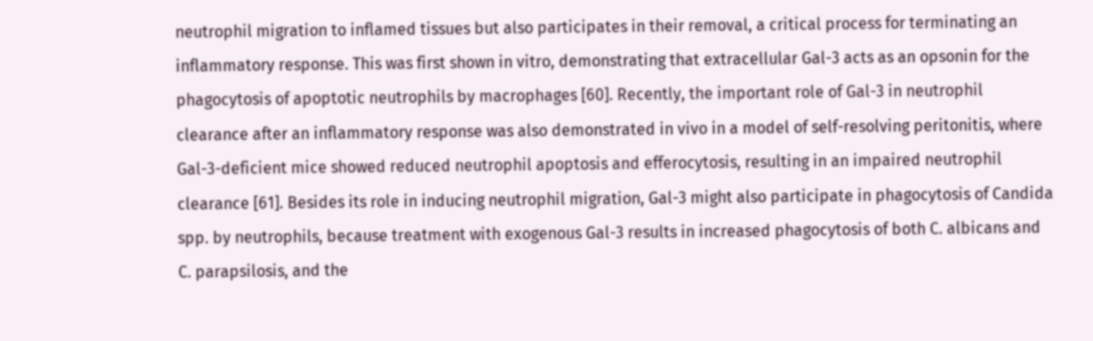neutrophil migration to inflamed tissues but also participates in their removal, a critical process for terminating an inflammatory response. This was first shown in vitro, demonstrating that extracellular Gal-3 acts as an opsonin for the phagocytosis of apoptotic neutrophils by macrophages [60]. Recently, the important role of Gal-3 in neutrophil clearance after an inflammatory response was also demonstrated in vivo in a model of self-resolving peritonitis, where Gal-3-deficient mice showed reduced neutrophil apoptosis and efferocytosis, resulting in an impaired neutrophil clearance [61]. Besides its role in inducing neutrophil migration, Gal-3 might also participate in phagocytosis of Candida spp. by neutrophils, because treatment with exogenous Gal-3 results in increased phagocytosis of both C. albicans and C. parapsilosis, and the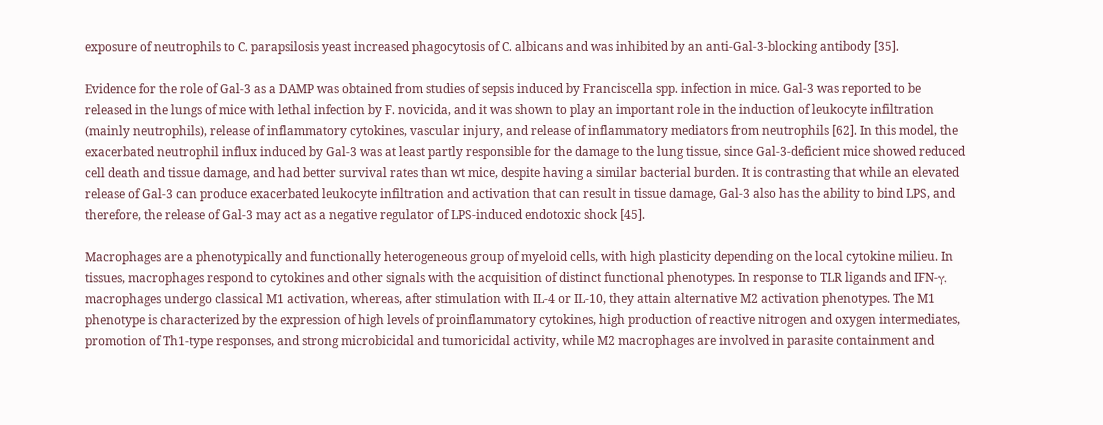exposure of neutrophils to C. parapsilosis yeast increased phagocytosis of C. albicans and was inhibited by an anti-Gal-3-blocking antibody [35].

Evidence for the role of Gal-3 as a DAMP was obtained from studies of sepsis induced by Franciscella spp. infection in mice. Gal-3 was reported to be released in the lungs of mice with lethal infection by F. novicida, and it was shown to play an important role in the induction of leukocyte infiltration (mainly neutrophils), release of inflammatory cytokines, vascular injury, and release of inflammatory mediators from neutrophils [62]. In this model, the exacerbated neutrophil influx induced by Gal-3 was at least partly responsible for the damage to the lung tissue, since Gal-3-deficient mice showed reduced cell death and tissue damage, and had better survival rates than wt mice, despite having a similar bacterial burden. It is contrasting that while an elevated release of Gal-3 can produce exacerbated leukocyte infiltration and activation that can result in tissue damage, Gal-3 also has the ability to bind LPS, and therefore, the release of Gal-3 may act as a negative regulator of LPS-induced endotoxic shock [45].

Macrophages are a phenotypically and functionally heterogeneous group of myeloid cells, with high plasticity depending on the local cytokine milieu. In tissues, macrophages respond to cytokines and other signals with the acquisition of distinct functional phenotypes. In response to TLR ligands and IFN-γ, macrophages undergo classical M1 activation, whereas, after stimulation with IL-4 or IL-10, they attain alternative M2 activation phenotypes. The M1 phenotype is characterized by the expression of high levels of proinflammatory cytokines, high production of reactive nitrogen and oxygen intermediates, promotion of Th1-type responses, and strong microbicidal and tumoricidal activity, while M2 macrophages are involved in parasite containment and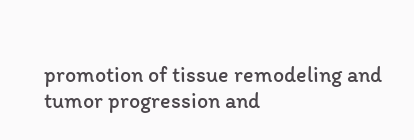promotion of tissue remodeling and tumor progression and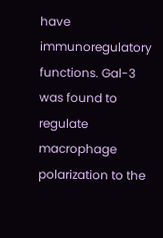have immunoregulatory functions. Gal-3 was found to regulate macrophage polarization to the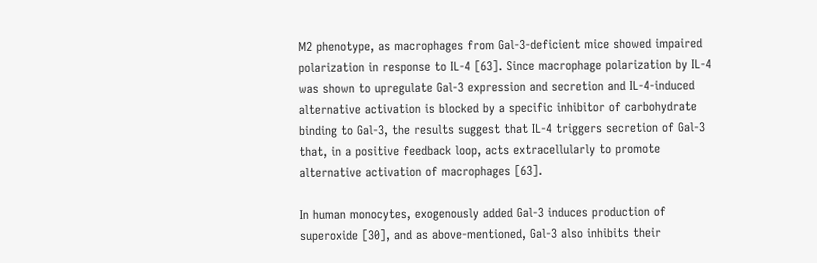M2 phenotype, as macrophages from Gal-3-deficient mice showed impaired polarization in response to IL-4 [63]. Since macrophage polarization by IL-4 was shown to upregulate Gal-3 expression and secretion and IL-4-induced alternative activation is blocked by a specific inhibitor of carbohydrate binding to Gal-3, the results suggest that IL-4 triggers secretion of Gal-3 that, in a positive feedback loop, acts extracellularly to promote alternative activation of macrophages [63].

In human monocytes, exogenously added Gal-3 induces production of superoxide [30], and as above-mentioned, Gal-3 also inhibits their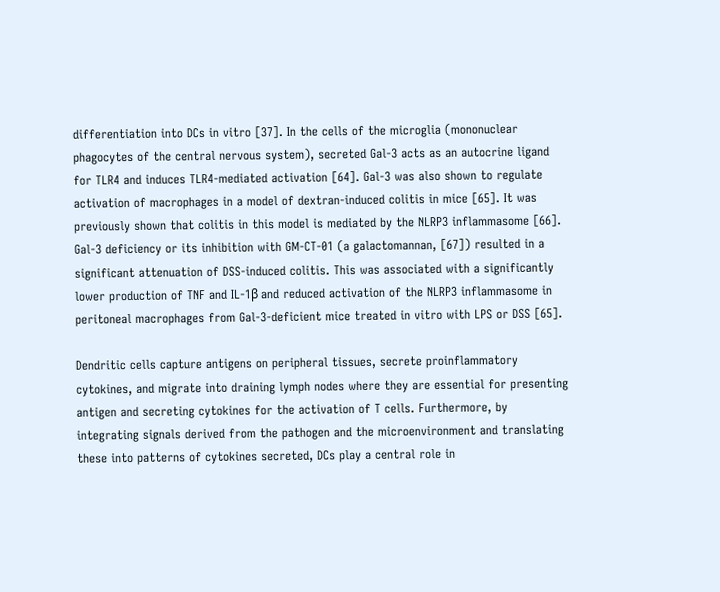differentiation into DCs in vitro [37]. In the cells of the microglia (mononuclear phagocytes of the central nervous system), secreted Gal-3 acts as an autocrine ligand for TLR4 and induces TLR4-mediated activation [64]. Gal-3 was also shown to regulate activation of macrophages in a model of dextran-induced colitis in mice [65]. It was previously shown that colitis in this model is mediated by the NLRP3 inflammasome [66]. Gal-3 deficiency or its inhibition with GM-CT-01 (a galactomannan, [67]) resulted in a significant attenuation of DSS-induced colitis. This was associated with a significantly lower production of TNF and IL-1β and reduced activation of the NLRP3 inflammasome in peritoneal macrophages from Gal-3-deficient mice treated in vitro with LPS or DSS [65].

Dendritic cells capture antigens on peripheral tissues, secrete proinflammatory cytokines, and migrate into draining lymph nodes where they are essential for presenting antigen and secreting cytokines for the activation of T cells. Furthermore, by integrating signals derived from the pathogen and the microenvironment and translating these into patterns of cytokines secreted, DCs play a central role in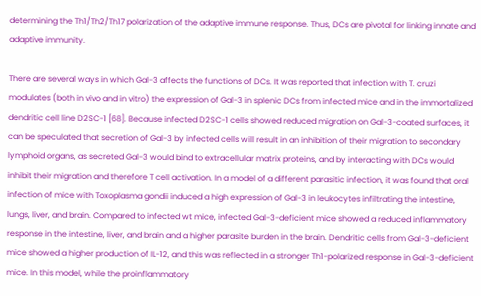determining the Th1/Th2/Th17 polarization of the adaptive immune response. Thus, DCs are pivotal for linking innate and adaptive immunity.

There are several ways in which Gal-3 affects the functions of DCs. It was reported that infection with T. cruzi modulates (both in vivo and in vitro) the expression of Gal-3 in splenic DCs from infected mice and in the immortalized dendritic cell line D2SC-1 [68]. Because infected D2SC-1 cells showed reduced migration on Gal-3-coated surfaces, it can be speculated that secretion of Gal-3 by infected cells will result in an inhibition of their migration to secondary lymphoid organs, as secreted Gal-3 would bind to extracellular matrix proteins, and by interacting with DCs would inhibit their migration and therefore T cell activation. In a model of a different parasitic infection, it was found that oral infection of mice with Toxoplasma gondii induced a high expression of Gal-3 in leukocytes infiltrating the intestine, lungs, liver, and brain. Compared to infected wt mice, infected Gal-3-deficient mice showed a reduced inflammatory response in the intestine, liver, and brain and a higher parasite burden in the brain. Dendritic cells from Gal-3-deficient mice showed a higher production of IL-12, and this was reflected in a stronger Th1-polarized response in Gal-3-deficient mice. In this model, while the proinflammatory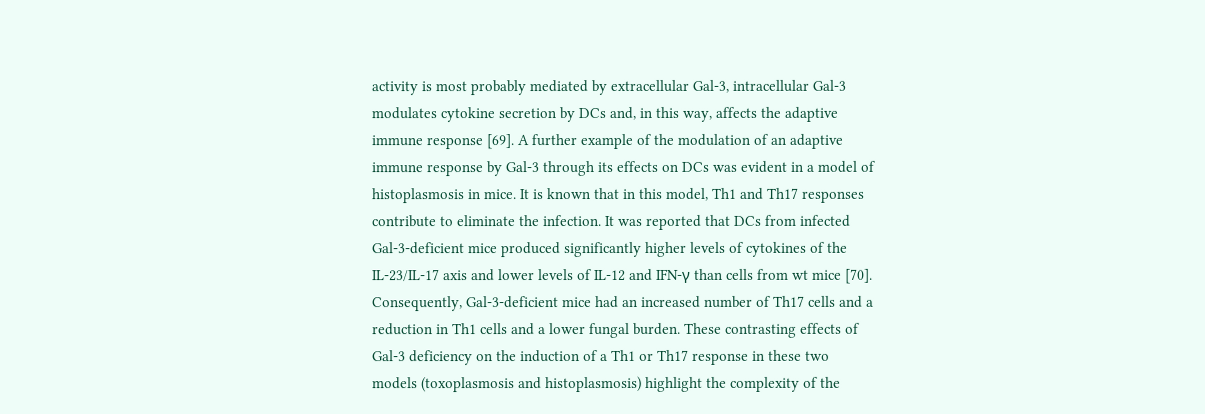activity is most probably mediated by extracellular Gal-3, intracellular Gal-3 modulates cytokine secretion by DCs and, in this way, affects the adaptive immune response [69]. A further example of the modulation of an adaptive immune response by Gal-3 through its effects on DCs was evident in a model of histoplasmosis in mice. It is known that in this model, Th1 and Th17 responses contribute to eliminate the infection. It was reported that DCs from infected Gal-3-deficient mice produced significantly higher levels of cytokines of the IL-23/IL-17 axis and lower levels of IL-12 and IFN-γ than cells from wt mice [70]. Consequently, Gal-3-deficient mice had an increased number of Th17 cells and a reduction in Th1 cells and a lower fungal burden. These contrasting effects of Gal-3 deficiency on the induction of a Th1 or Th17 response in these two models (toxoplasmosis and histoplasmosis) highlight the complexity of the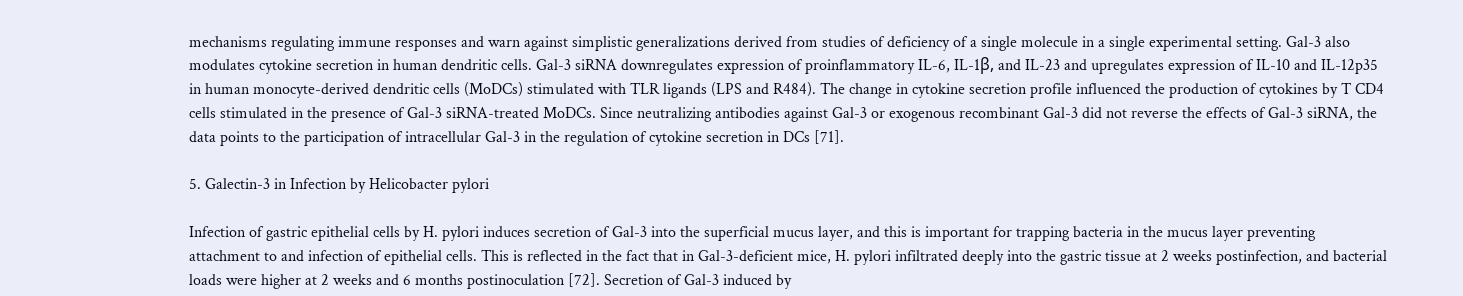mechanisms regulating immune responses and warn against simplistic generalizations derived from studies of deficiency of a single molecule in a single experimental setting. Gal-3 also modulates cytokine secretion in human dendritic cells. Gal-3 siRNA downregulates expression of proinflammatory IL-6, IL-1β, and IL-23 and upregulates expression of IL-10 and IL-12p35 in human monocyte-derived dendritic cells (MoDCs) stimulated with TLR ligands (LPS and R484). The change in cytokine secretion profile influenced the production of cytokines by T CD4 cells stimulated in the presence of Gal-3 siRNA-treated MoDCs. Since neutralizing antibodies against Gal-3 or exogenous recombinant Gal-3 did not reverse the effects of Gal-3 siRNA, the data points to the participation of intracellular Gal-3 in the regulation of cytokine secretion in DCs [71].

5. Galectin-3 in Infection by Helicobacter pylori

Infection of gastric epithelial cells by H. pylori induces secretion of Gal-3 into the superficial mucus layer, and this is important for trapping bacteria in the mucus layer preventing attachment to and infection of epithelial cells. This is reflected in the fact that in Gal-3-deficient mice, H. pylori infiltrated deeply into the gastric tissue at 2 weeks postinfection, and bacterial loads were higher at 2 weeks and 6 months postinoculation [72]. Secretion of Gal-3 induced by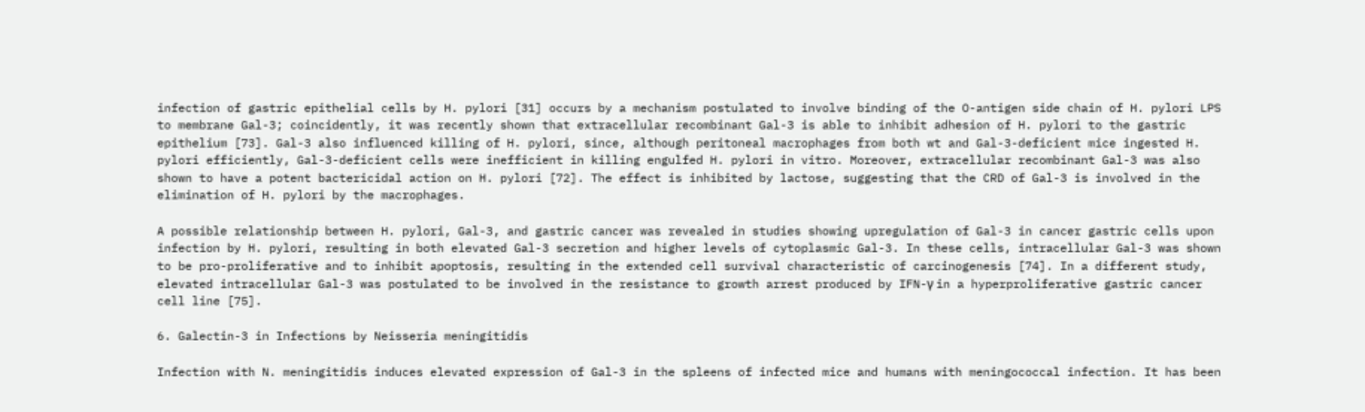infection of gastric epithelial cells by H. pylori [31] occurs by a mechanism postulated to involve binding of the O-antigen side chain of H. pylori LPS to membrane Gal-3; coincidently, it was recently shown that extracellular recombinant Gal-3 is able to inhibit adhesion of H. pylori to the gastric epithelium [73]. Gal-3 also influenced killing of H. pylori, since, although peritoneal macrophages from both wt and Gal-3-deficient mice ingested H. pylori efficiently, Gal-3-deficient cells were inefficient in killing engulfed H. pylori in vitro. Moreover, extracellular recombinant Gal-3 was also shown to have a potent bactericidal action on H. pylori [72]. The effect is inhibited by lactose, suggesting that the CRD of Gal-3 is involved in the elimination of H. pylori by the macrophages.

A possible relationship between H. pylori, Gal-3, and gastric cancer was revealed in studies showing upregulation of Gal-3 in cancer gastric cells upon infection by H. pylori, resulting in both elevated Gal-3 secretion and higher levels of cytoplasmic Gal-3. In these cells, intracellular Gal-3 was shown to be pro-proliferative and to inhibit apoptosis, resulting in the extended cell survival characteristic of carcinogenesis [74]. In a different study, elevated intracellular Gal-3 was postulated to be involved in the resistance to growth arrest produced by IFN-γ in a hyperproliferative gastric cancer cell line [75].

6. Galectin-3 in Infections by Neisseria meningitidis

Infection with N. meningitidis induces elevated expression of Gal-3 in the spleens of infected mice and humans with meningococcal infection. It has been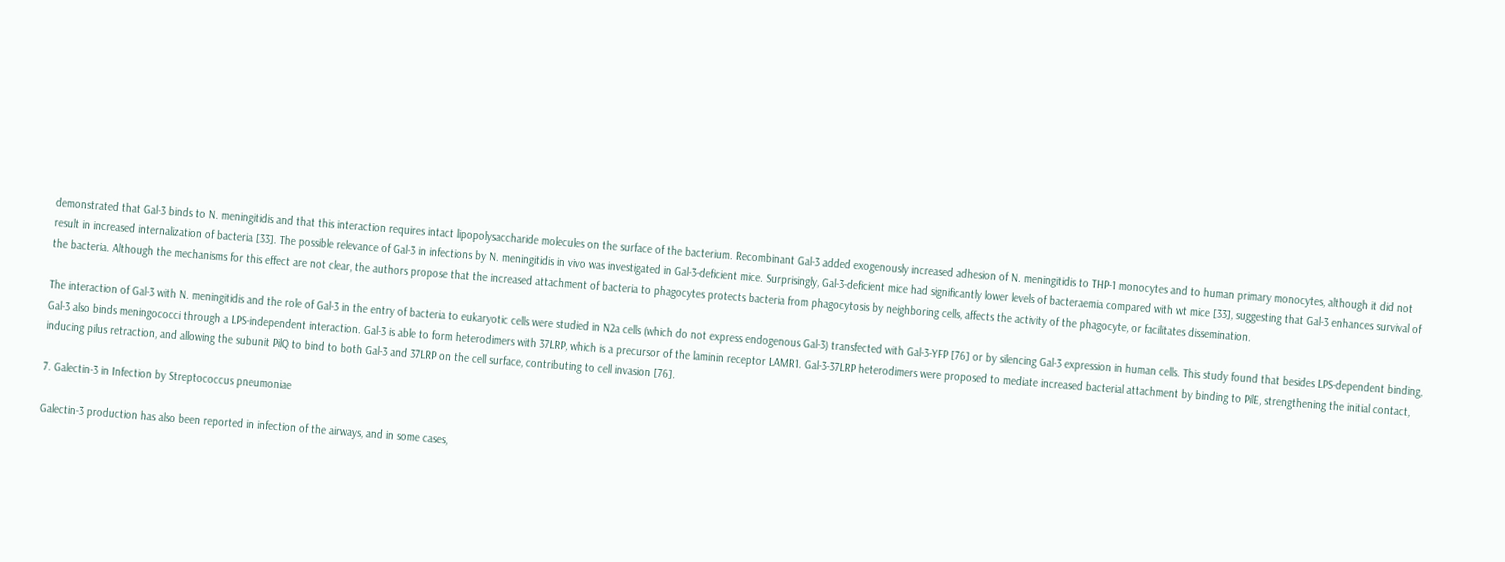demonstrated that Gal-3 binds to N. meningitidis and that this interaction requires intact lipopolysaccharide molecules on the surface of the bacterium. Recombinant Gal-3 added exogenously increased adhesion of N. meningitidis to THP-1 monocytes and to human primary monocytes, although it did not result in increased internalization of bacteria [33]. The possible relevance of Gal-3 in infections by N. meningitidis in vivo was investigated in Gal-3-deficient mice. Surprisingly, Gal-3-deficient mice had significantly lower levels of bacteraemia compared with wt mice [33], suggesting that Gal-3 enhances survival of the bacteria. Although the mechanisms for this effect are not clear, the authors propose that the increased attachment of bacteria to phagocytes protects bacteria from phagocytosis by neighboring cells, affects the activity of the phagocyte, or facilitates dissemination.

The interaction of Gal-3 with N. meningitidis and the role of Gal-3 in the entry of bacteria to eukaryotic cells were studied in N2a cells (which do not express endogenous Gal-3) transfected with Gal-3-YFP [76] or by silencing Gal-3 expression in human cells. This study found that besides LPS-dependent binding, Gal-3 also binds meningococci through a LPS-independent interaction. Gal-3 is able to form heterodimers with 37LRP, which is a precursor of the laminin receptor LAMR1. Gal-3-37LRP heterodimers were proposed to mediate increased bacterial attachment by binding to PilE, strengthening the initial contact, inducing pilus retraction, and allowing the subunit PilQ to bind to both Gal-3 and 37LRP on the cell surface, contributing to cell invasion [76].

7. Galectin-3 in Infection by Streptococcus pneumoniae

Galectin-3 production has also been reported in infection of the airways, and in some cases,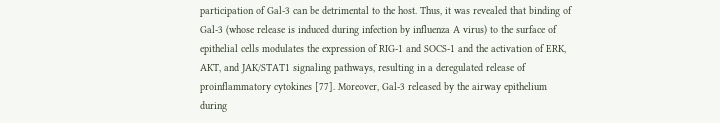participation of Gal-3 can be detrimental to the host. Thus, it was revealed that binding of Gal-3 (whose release is induced during infection by influenza A virus) to the surface of epithelial cells modulates the expression of RIG-1 and SOCS-1 and the activation of ERK, AKT, and JAK/STAT1 signaling pathways, resulting in a deregulated release of proinflammatory cytokines [77]. Moreover, Gal-3 released by the airway epithelium during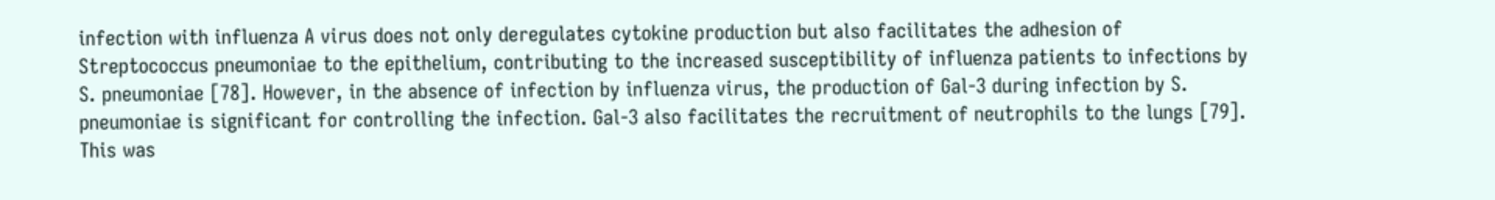infection with influenza A virus does not only deregulates cytokine production but also facilitates the adhesion of Streptococcus pneumoniae to the epithelium, contributing to the increased susceptibility of influenza patients to infections by S. pneumoniae [78]. However, in the absence of infection by influenza virus, the production of Gal-3 during infection by S. pneumoniae is significant for controlling the infection. Gal-3 also facilitates the recruitment of neutrophils to the lungs [79]. This was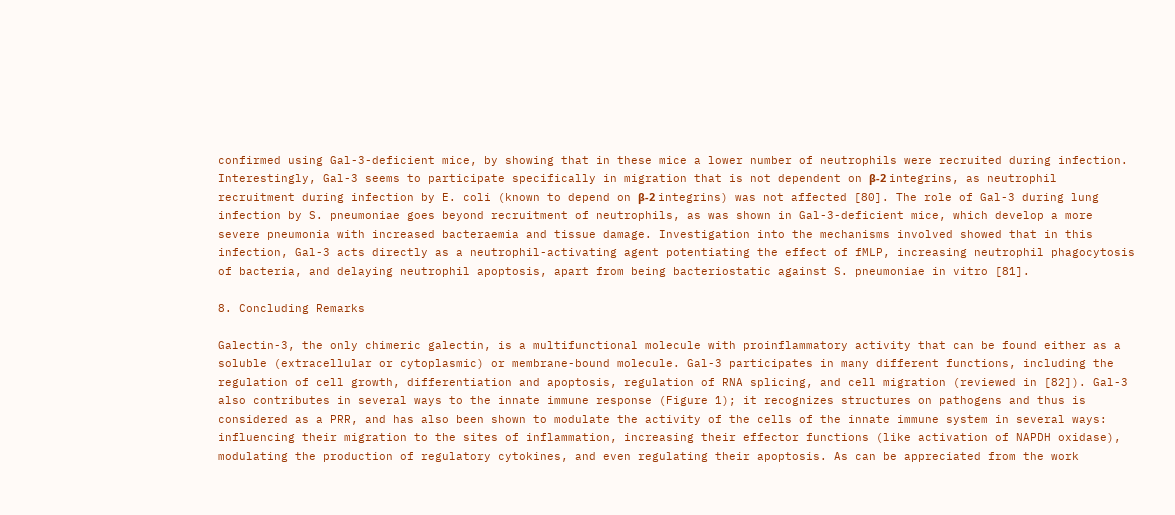confirmed using Gal-3-deficient mice, by showing that in these mice a lower number of neutrophils were recruited during infection. Interestingly, Gal-3 seems to participate specifically in migration that is not dependent on β-2 integrins, as neutrophil recruitment during infection by E. coli (known to depend on β-2 integrins) was not affected [80]. The role of Gal-3 during lung infection by S. pneumoniae goes beyond recruitment of neutrophils, as was shown in Gal-3-deficient mice, which develop a more severe pneumonia with increased bacteraemia and tissue damage. Investigation into the mechanisms involved showed that in this infection, Gal-3 acts directly as a neutrophil-activating agent potentiating the effect of fMLP, increasing neutrophil phagocytosis of bacteria, and delaying neutrophil apoptosis, apart from being bacteriostatic against S. pneumoniae in vitro [81].

8. Concluding Remarks

Galectin-3, the only chimeric galectin, is a multifunctional molecule with proinflammatory activity that can be found either as a soluble (extracellular or cytoplasmic) or membrane-bound molecule. Gal-3 participates in many different functions, including the regulation of cell growth, differentiation and apoptosis, regulation of RNA splicing, and cell migration (reviewed in [82]). Gal-3 also contributes in several ways to the innate immune response (Figure 1); it recognizes structures on pathogens and thus is considered as a PRR, and has also been shown to modulate the activity of the cells of the innate immune system in several ways: influencing their migration to the sites of inflammation, increasing their effector functions (like activation of NAPDH oxidase), modulating the production of regulatory cytokines, and even regulating their apoptosis. As can be appreciated from the work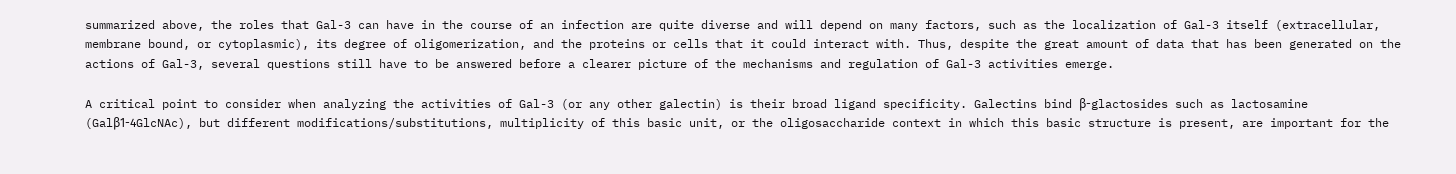summarized above, the roles that Gal-3 can have in the course of an infection are quite diverse and will depend on many factors, such as the localization of Gal-3 itself (extracellular, membrane bound, or cytoplasmic), its degree of oligomerization, and the proteins or cells that it could interact with. Thus, despite the great amount of data that has been generated on the actions of Gal-3, several questions still have to be answered before a clearer picture of the mechanisms and regulation of Gal-3 activities emerge.

A critical point to consider when analyzing the activities of Gal-3 (or any other galectin) is their broad ligand specificity. Galectins bind β-glactosides such as lactosamine (Galβ1-4GlcNAc), but different modifications/substitutions, multiplicity of this basic unit, or the oligosaccharide context in which this basic structure is present, are important for the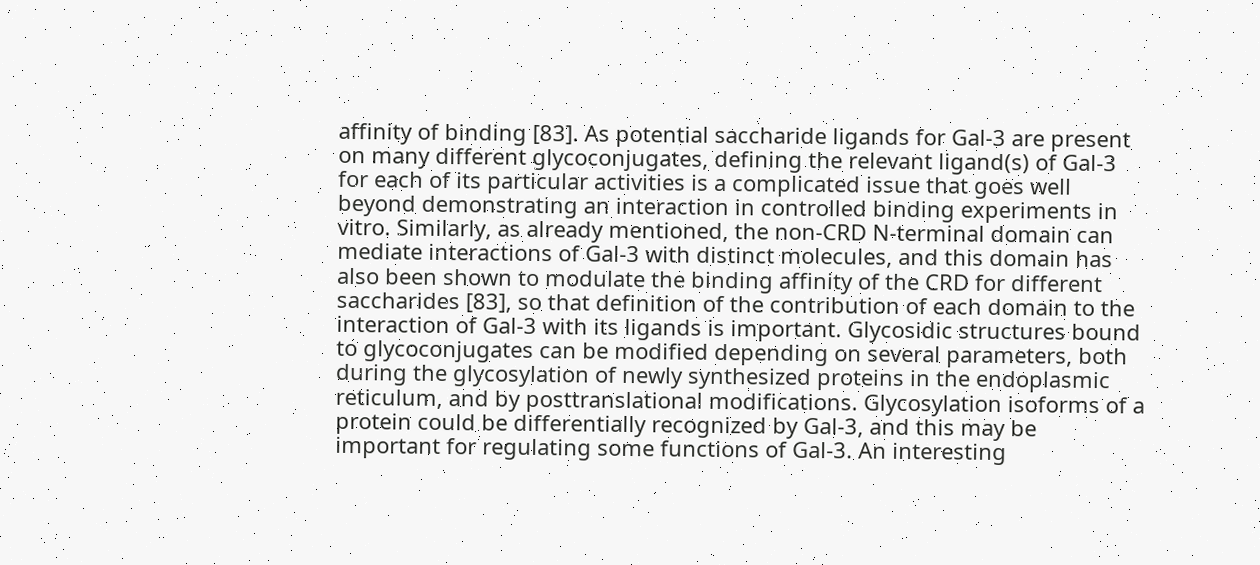affinity of binding [83]. As potential saccharide ligands for Gal-3 are present on many different glycoconjugates, defining the relevant ligand(s) of Gal-3 for each of its particular activities is a complicated issue that goes well beyond demonstrating an interaction in controlled binding experiments in vitro. Similarly, as already mentioned, the non-CRD N-terminal domain can mediate interactions of Gal-3 with distinct molecules, and this domain has also been shown to modulate the binding affinity of the CRD for different saccharides [83], so that definition of the contribution of each domain to the interaction of Gal-3 with its ligands is important. Glycosidic structures bound to glycoconjugates can be modified depending on several parameters, both during the glycosylation of newly synthesized proteins in the endoplasmic reticulum, and by posttranslational modifications. Glycosylation isoforms of a protein could be differentially recognized by Gal-3, and this may be important for regulating some functions of Gal-3. An interesting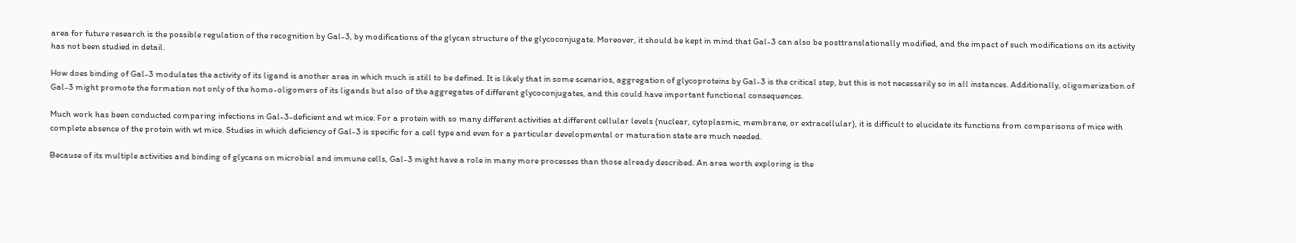area for future research is the possible regulation of the recognition by Gal-3, by modifications of the glycan structure of the glycoconjugate. Moreover, it should be kept in mind that Gal-3 can also be posttranslationally modified, and the impact of such modifications on its activity has not been studied in detail.

How does binding of Gal-3 modulates the activity of its ligand is another area in which much is still to be defined. It is likely that in some scenarios, aggregation of glycoproteins by Gal-3 is the critical step, but this is not necessarily so in all instances. Additionally, oligomerization of Gal-3 might promote the formation not only of the homo-oligomers of its ligands but also of the aggregates of different glycoconjugates, and this could have important functional consequences.

Much work has been conducted comparing infections in Gal-3-deficient and wt mice. For a protein with so many different activities at different cellular levels (nuclear, cytoplasmic, membrane, or extracellular), it is difficult to elucidate its functions from comparisons of mice with complete absence of the protein with wt mice. Studies in which deficiency of Gal-3 is specific for a cell type and even for a particular developmental or maturation state are much needed.

Because of its multiple activities and binding of glycans on microbial and immune cells, Gal-3 might have a role in many more processes than those already described. An area worth exploring is the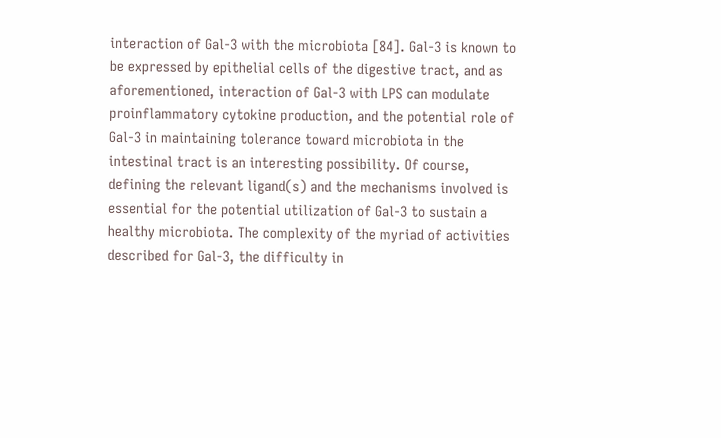interaction of Gal-3 with the microbiota [84]. Gal-3 is known to be expressed by epithelial cells of the digestive tract, and as aforementioned, interaction of Gal-3 with LPS can modulate proinflammatory cytokine production, and the potential role of Gal-3 in maintaining tolerance toward microbiota in the intestinal tract is an interesting possibility. Of course, defining the relevant ligand(s) and the mechanisms involved is essential for the potential utilization of Gal-3 to sustain a healthy microbiota. The complexity of the myriad of activities described for Gal-3, the difficulty in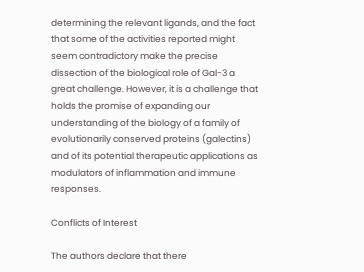determining the relevant ligands, and the fact that some of the activities reported might seem contradictory make the precise dissection of the biological role of Gal-3 a great challenge. However, it is a challenge that holds the promise of expanding our understanding of the biology of a family of evolutionarily conserved proteins (galectins) and of its potential therapeutic applications as modulators of inflammation and immune responses.

Conflicts of Interest

The authors declare that there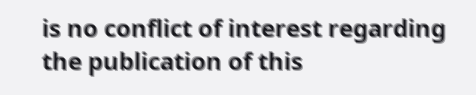is no conflict of interest regarding the publication of this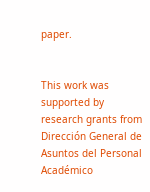paper.


This work was supported by research grants from Dirección General de Asuntos del Personal Académico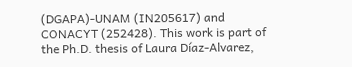(DGAPA)-UNAM (IN205617) and CONACYT (252428). This work is part of the Ph.D. thesis of Laura Díaz-Alvarez,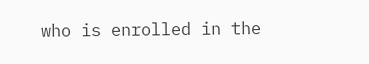who is enrolled in the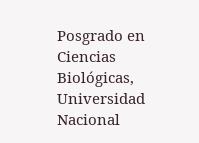Posgrado en Ciencias Biológicas, Universidad Nacional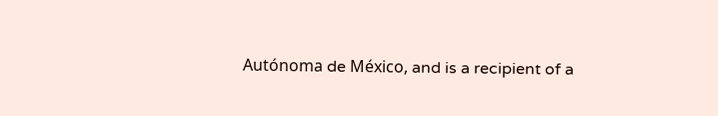Autónoma de México, and is a recipient of a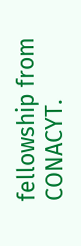fellowship from CONACYT.